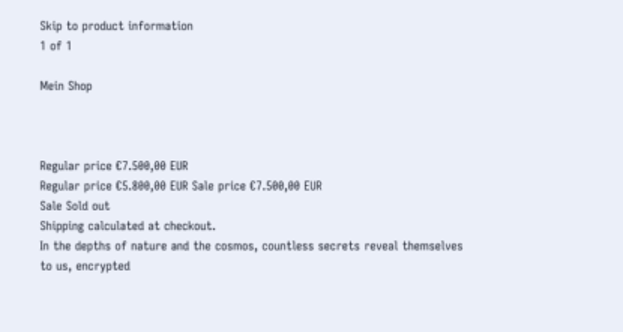Skip to product information
1 of 1

Mein Shop



Regular price €7.500,00 EUR
Regular price €5.800,00 EUR Sale price €7.500,00 EUR
Sale Sold out
Shipping calculated at checkout.
In the depths of nature and the cosmos, countless secrets reveal themselves to us, encrypted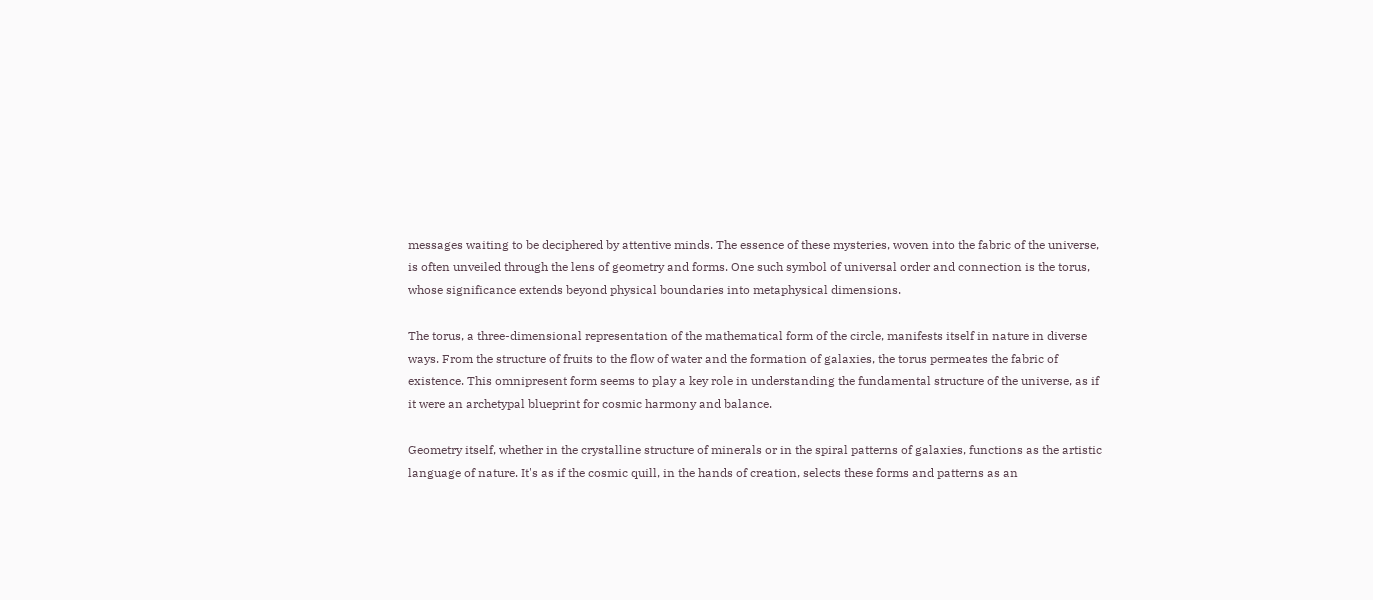messages waiting to be deciphered by attentive minds. The essence of these mysteries, woven into the fabric of the universe, is often unveiled through the lens of geometry and forms. One such symbol of universal order and connection is the torus, whose significance extends beyond physical boundaries into metaphysical dimensions.

The torus, a three-dimensional representation of the mathematical form of the circle, manifests itself in nature in diverse ways. From the structure of fruits to the flow of water and the formation of galaxies, the torus permeates the fabric of existence. This omnipresent form seems to play a key role in understanding the fundamental structure of the universe, as if it were an archetypal blueprint for cosmic harmony and balance.

Geometry itself, whether in the crystalline structure of minerals or in the spiral patterns of galaxies, functions as the artistic language of nature. It's as if the cosmic quill, in the hands of creation, selects these forms and patterns as an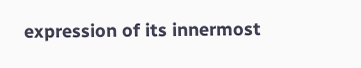expression of its innermost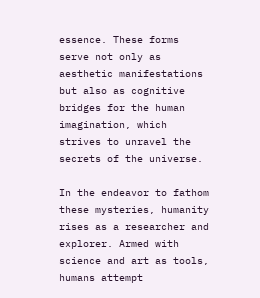essence. These forms serve not only as aesthetic manifestations but also as cognitive bridges for the human imagination, which strives to unravel the secrets of the universe.

In the endeavor to fathom these mysteries, humanity rises as a researcher and explorer. Armed with science and art as tools, humans attempt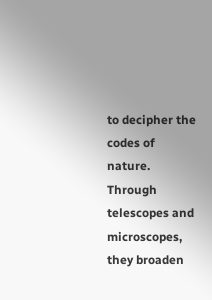to decipher the codes of nature. Through telescopes and microscopes, they broaden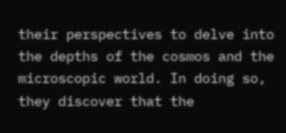their perspectives to delve into the depths of the cosmos and the microscopic world. In doing so, they discover that the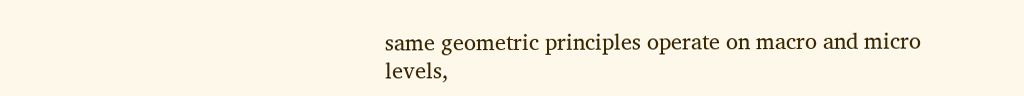same geometric principles operate on macro and micro levels,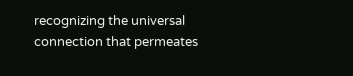recognizing the universal connection that permeates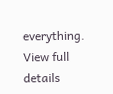everything.
View full details